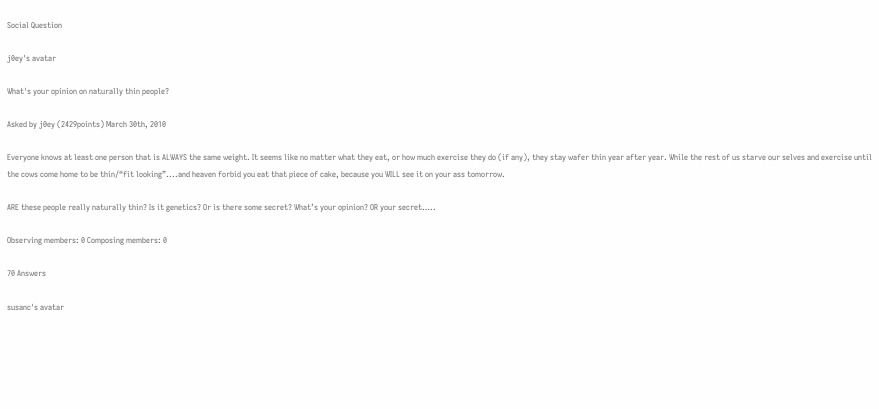Social Question

j0ey's avatar

What's your opinion on naturally thin people?

Asked by j0ey (2429points) March 30th, 2010

Everyone knows at least one person that is ALWAYS the same weight. It seems like no matter what they eat, or how much exercise they do (if any), they stay wafer thin year after year. While the rest of us starve our selves and exercise until the cows come home to be thin/“fit looking”....and heaven forbid you eat that piece of cake, because you WILL see it on your ass tomorrow.

ARE these people really naturally thin? Is it genetics? Or is there some secret? What’s your opinion? OR your secret…..

Observing members: 0 Composing members: 0

70 Answers

susanc's avatar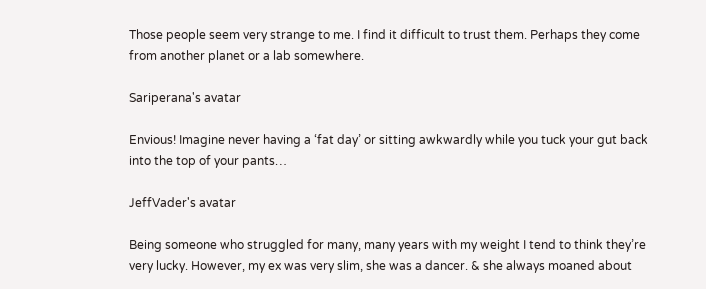Those people seem very strange to me. I find it difficult to trust them. Perhaps they come from another planet or a lab somewhere.

Sariperana's avatar

Envious! Imagine never having a ‘fat day’ or sitting awkwardly while you tuck your gut back into the top of your pants…

JeffVader's avatar

Being someone who struggled for many, many years with my weight I tend to think they’re very lucky. However, my ex was very slim, she was a dancer. & she always moaned about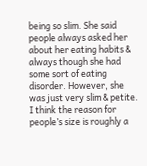being so slim. She said people always asked her about her eating habits & always though she had some sort of eating disorder. However, she was just very slim & petite.
I think the reason for people’s size is roughly a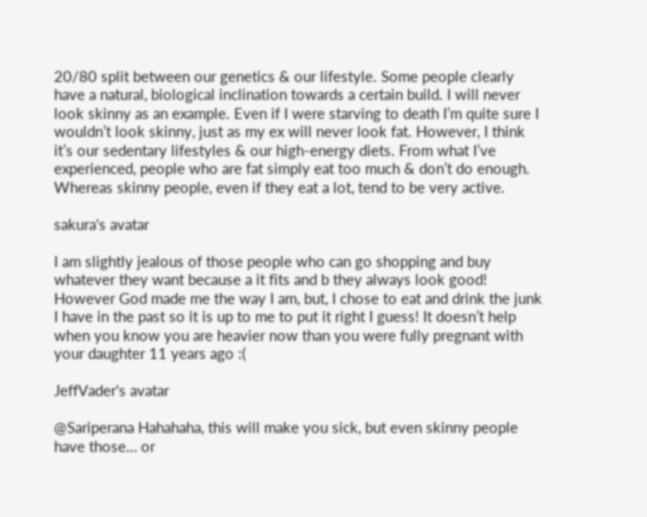20/80 split between our genetics & our lifestyle. Some people clearly have a natural, biological inclination towards a certain build. I will never look skinny as an example. Even if I were starving to death I’m quite sure I wouldn’t look skinny, just as my ex will never look fat. However, I think it’s our sedentary lifestyles & our high-energy diets. From what I’ve experienced, people who are fat simply eat too much & don’t do enough. Whereas skinny people, even if they eat a lot, tend to be very active.

sakura's avatar

I am slightly jealous of those people who can go shopping and buy whatever they want because a it fits and b they always look good! However God made me the way I am, but, I chose to eat and drink the junk I have in the past so it is up to me to put it right I guess! It doesn’t help when you know you are heavier now than you were fully pregnant with your daughter 11 years ago :(

JeffVader's avatar

@Sariperana Hahahaha, this will make you sick, but even skinny people have those… or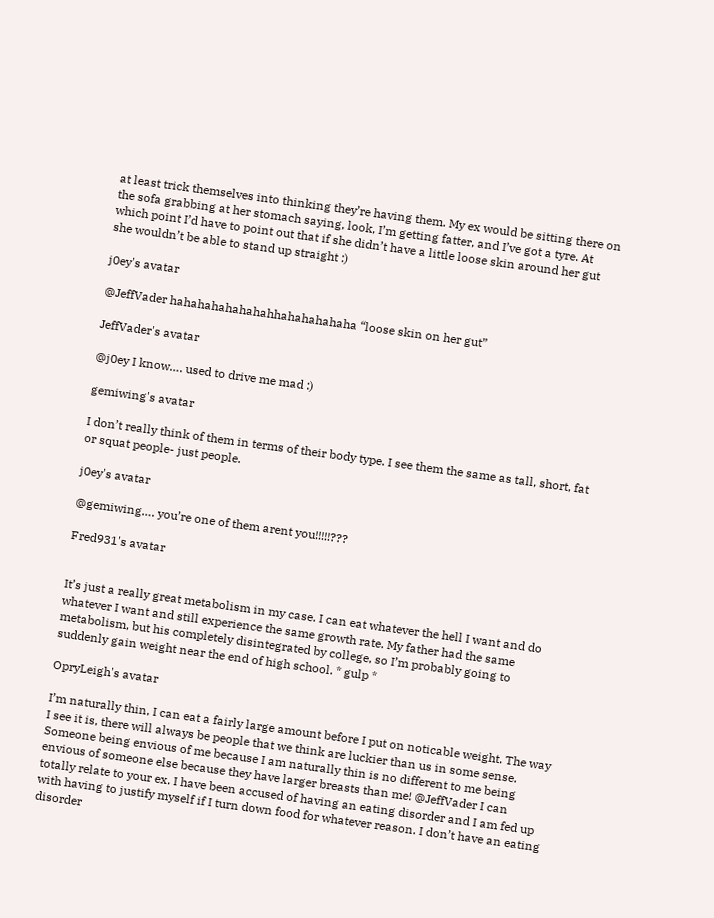at least trick themselves into thinking they’re having them. My ex would be sitting there on the sofa grabbing at her stomach saying, look, I’m getting fatter, and I’ve got a tyre. At which point I’d have to point out that if she didn’t have a little loose skin around her gut she wouldn’t be able to stand up straight :)

j0ey's avatar

@JeffVader hahahahahahahahhahahahahaha “loose skin on her gut”

JeffVader's avatar

@j0ey I know…. used to drive me mad :)

gemiwing's avatar

I don’t really think of them in terms of their body type. I see them the same as tall, short, fat or squat people- just people.

j0ey's avatar

@gemiwing…. you’re one of them arent you!!!!!???

Fred931's avatar


It’s just a really great metabolism in my case. I can eat whatever the hell I want and do whatever I want and still experience the same growth rate. My father had the same metabolism, but his completely disintegrated by college, so I’m probably going to suddenly gain weight near the end of high school. * gulp *

OpryLeigh's avatar

I’m naturally thin, I can eat a fairly large amount before I put on noticable weight. The way I see it is, there will always be people that we think are luckier than us in some sense. Someone being envious of me because I am naturally thin is no different to me being envious of someone else because they have larger breasts than me! @JeffVader I can totally relate to your ex. I have been accused of having an eating disorder and I am fed up with having to justify myself if I turn down food for whatever reason. I don’t have an eating disorder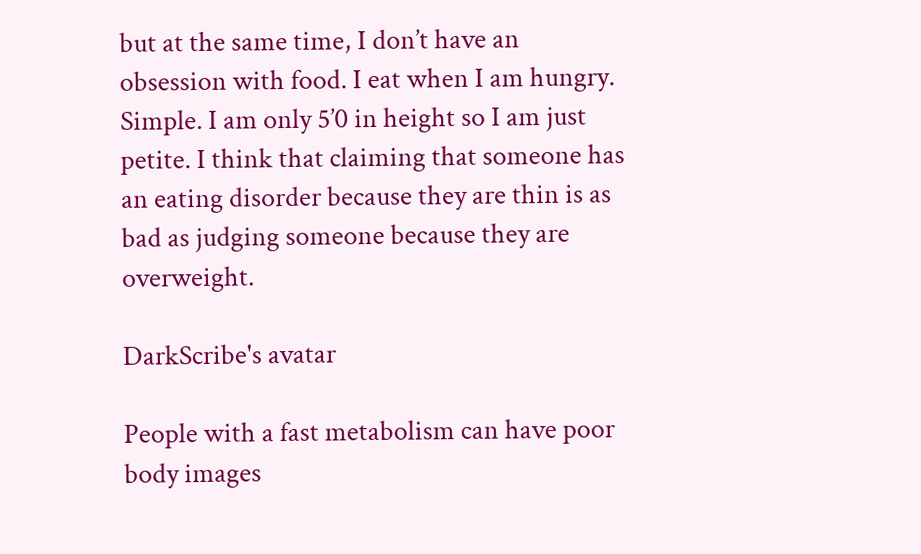but at the same time, I don’t have an obsession with food. I eat when I am hungry. Simple. I am only 5’0 in height so I am just petite. I think that claiming that someone has an eating disorder because they are thin is as bad as judging someone because they are overweight.

DarkScribe's avatar

People with a fast metabolism can have poor body images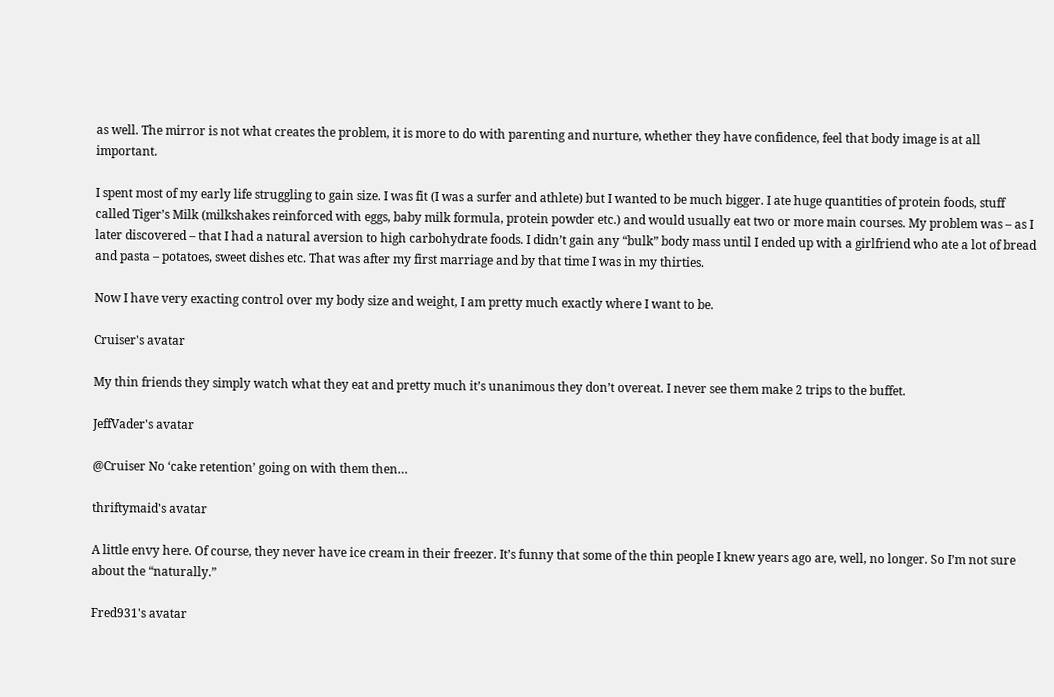as well. The mirror is not what creates the problem, it is more to do with parenting and nurture, whether they have confidence, feel that body image is at all important.

I spent most of my early life struggling to gain size. I was fit (I was a surfer and athlete) but I wanted to be much bigger. I ate huge quantities of protein foods, stuff called Tiger’s Milk (milkshakes reinforced with eggs, baby milk formula, protein powder etc.) and would usually eat two or more main courses. My problem was – as I later discovered – that I had a natural aversion to high carbohydrate foods. I didn’t gain any “bulk” body mass until I ended up with a girlfriend who ate a lot of bread and pasta – potatoes, sweet dishes etc. That was after my first marriage and by that time I was in my thirties.

Now I have very exacting control over my body size and weight, I am pretty much exactly where I want to be.

Cruiser's avatar

My thin friends they simply watch what they eat and pretty much it’s unanimous they don’t overeat. I never see them make 2 trips to the buffet.

JeffVader's avatar

@Cruiser No ‘cake retention’ going on with them then…

thriftymaid's avatar

A little envy here. Of course, they never have ice cream in their freezer. It’s funny that some of the thin people I knew years ago are, well, no longer. So I’m not sure about the “naturally.”

Fred931's avatar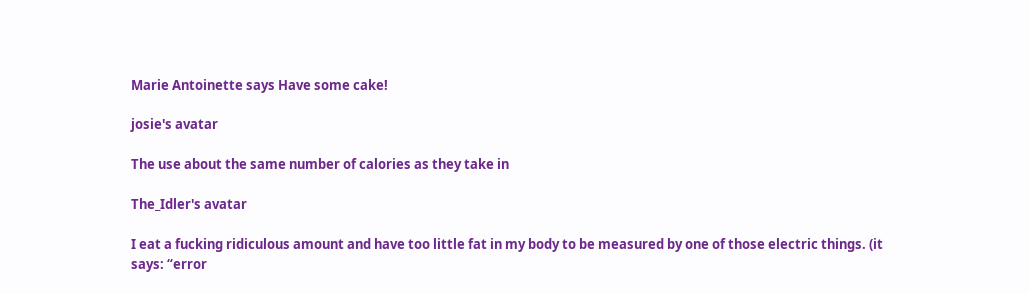Marie Antoinette says Have some cake!

josie's avatar

The use about the same number of calories as they take in

The_Idler's avatar

I eat a fucking ridiculous amount and have too little fat in my body to be measured by one of those electric things. (it says: “error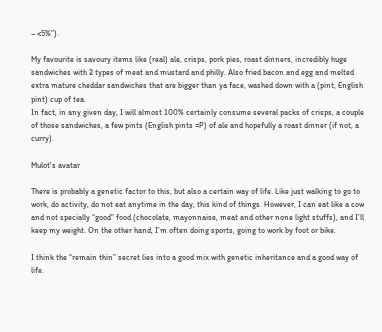– <5%”).

My favourite is savoury items like (real) ale, crisps, pork pies, roast dinners, incredibly huge sandwiches with 2 types of meat and mustard and philly. Also fried bacon and egg and melted extra mature cheddar sandwiches that are bigger than ya face, washed down with a (pint, English pint) cup of tea.
In fact, in any given day, I will almost 100% certainly consume several packs of crisps, a couple of those sandwiches, a few pints (English pints =P) of ale and hopefully a roast dinner (if not, a curry).

Mulot's avatar

There is probably a genetic factor to this, but also a certain way of life. Like just walking to go to work, do activity, do not eat anytime in the day, this kind of things. However, I can eat like a cow and not specially “good” food (chocolate, mayonnaise, meat and other none light stuffs), and I’ll keep my weight. On the other hand, I’m often doing sports, going to work by foot or bike.

I think the “remain thin” secret lies into a good mix with genetic inheritance and a good way of life.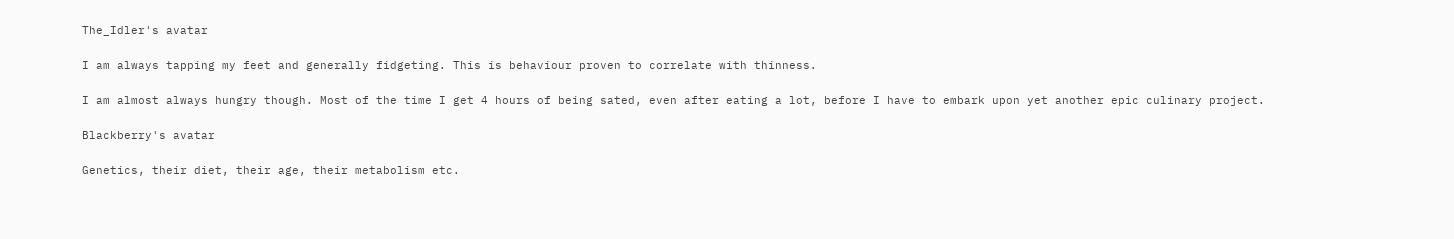The_Idler's avatar

I am always tapping my feet and generally fidgeting. This is behaviour proven to correlate with thinness.

I am almost always hungry though. Most of the time I get 4 hours of being sated, even after eating a lot, before I have to embark upon yet another epic culinary project.

Blackberry's avatar

Genetics, their diet, their age, their metabolism etc.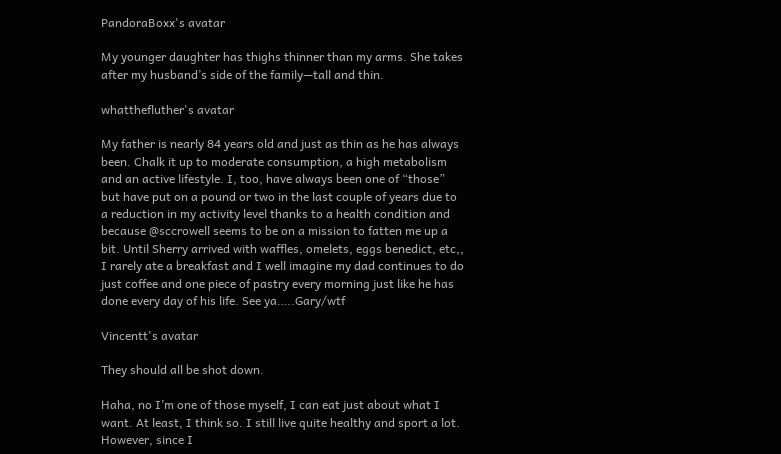PandoraBoxx's avatar

My younger daughter has thighs thinner than my arms. She takes after my husband’s side of the family—tall and thin.

whatthefluther's avatar

My father is nearly 84 years old and just as thin as he has always been. Chalk it up to moderate consumption, a high metabolism and an active lifestyle. I, too, have always been one of “those” but have put on a pound or two in the last couple of years due to a reduction in my activity level thanks to a health condition and because @sccrowell seems to be on a mission to fatten me up a bit. Until Sherry arrived with waffles, omelets, eggs benedict, etc,, I rarely ate a breakfast and I well imagine my dad continues to do just coffee and one piece of pastry every morning just like he has done every day of his life. See ya…..Gary/wtf

Vincentt's avatar

They should all be shot down.

Haha, no I’m one of those myself, I can eat just about what I want. At least, I think so. I still live quite healthy and sport a lot. However, since I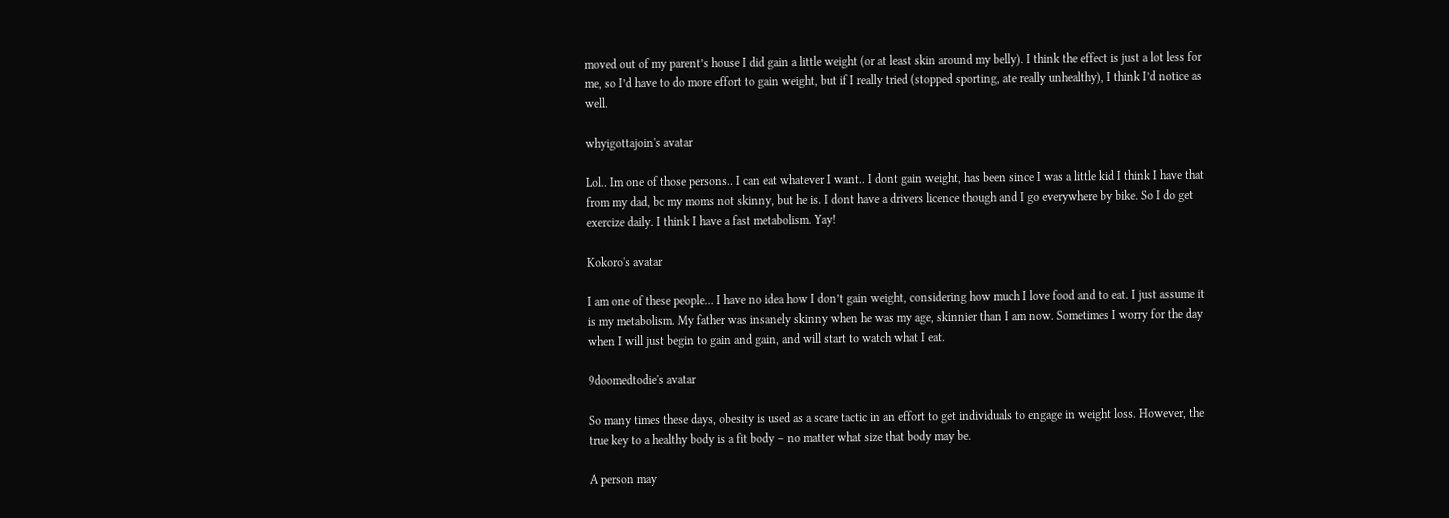moved out of my parent’s house I did gain a little weight (or at least skin around my belly). I think the effect is just a lot less for me, so I’d have to do more effort to gain weight, but if I really tried (stopped sporting, ate really unhealthy), I think I’d notice as well.

whyigottajoin's avatar

Lol.. Im one of those persons.. I can eat whatever I want.. I dont gain weight, has been since I was a little kid I think I have that from my dad, bc my moms not skinny, but he is. I dont have a drivers licence though and I go everywhere by bike. So I do get exercize daily. I think I have a fast metabolism. Yay!

Kokoro's avatar

I am one of these people… I have no idea how I don’t gain weight, considering how much I love food and to eat. I just assume it is my metabolism. My father was insanely skinny when he was my age, skinnier than I am now. Sometimes I worry for the day when I will just begin to gain and gain, and will start to watch what I eat.

9doomedtodie's avatar

So many times these days, obesity is used as a scare tactic in an effort to get individuals to engage in weight loss. However, the true key to a healthy body is a fit body – no matter what size that body may be.

A person may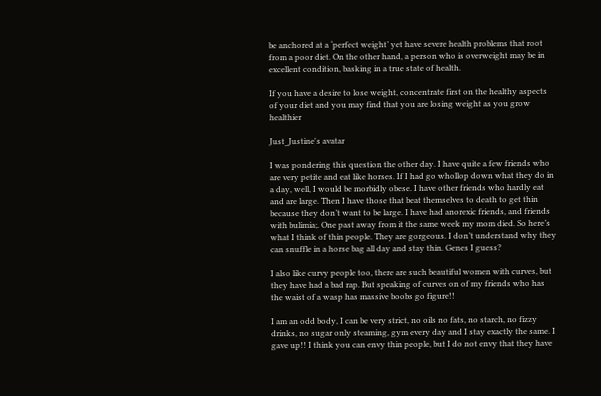be anchored at a ‘perfect weight’ yet have severe health problems that root from a poor diet. On the other hand, a person who is overweight may be in excellent condition, basking in a true state of health.

If you have a desire to lose weight, concentrate first on the healthy aspects of your diet and you may find that you are losing weight as you grow healthier

Just_Justine's avatar

I was pondering this question the other day. I have quite a few friends who are very petite and eat like horses. If I had go whollop down what they do in a day, well, I would be morbidly obese. I have other friends who hardly eat and are large. Then I have those that beat themselves to death to get thin because they don’t want to be large. I have had anorexic friends, and friends with bulimia;. One past away from it the same week my mom died. So here’s what I think of thin people. They are gorgeous. I don’t understand why they can snuffle in a horse bag all day and stay thin. Genes I guess?

I also like curvy people too, there are such beautiful women with curves, but they have had a bad rap. But speaking of curves on of my friends who has the waist of a wasp has massive boobs go figure!!

I am an odd body, I can be very strict, no oils no fats, no starch, no fizzy drinks, no sugar only steaming, gym every day and I stay exactly the same. I gave up!! I think you can envy thin people, but I do not envy that they have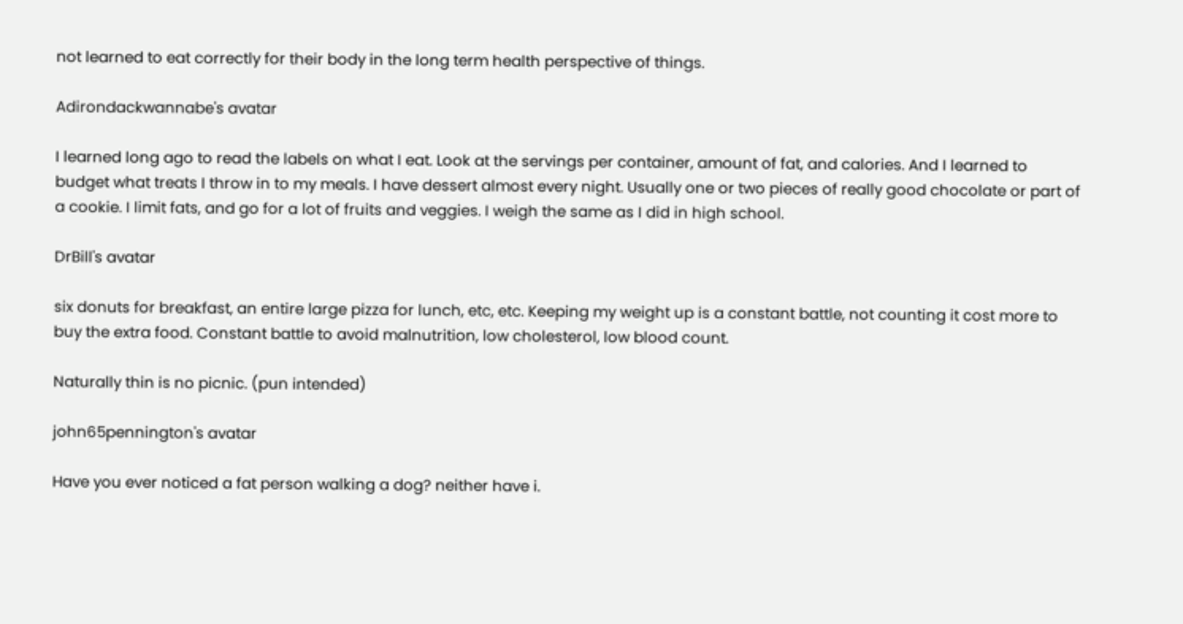not learned to eat correctly for their body in the long term health perspective of things.

Adirondackwannabe's avatar

I learned long ago to read the labels on what I eat. Look at the servings per container, amount of fat, and calories. And I learned to budget what treats I throw in to my meals. I have dessert almost every night. Usually one or two pieces of really good chocolate or part of a cookie. I limit fats, and go for a lot of fruits and veggies. I weigh the same as I did in high school.

DrBill's avatar

six donuts for breakfast, an entire large pizza for lunch, etc, etc. Keeping my weight up is a constant battle, not counting it cost more to buy the extra food. Constant battle to avoid malnutrition, low cholesterol, low blood count.

Naturally thin is no picnic. (pun intended)

john65pennington's avatar

Have you ever noticed a fat person walking a dog? neither have i.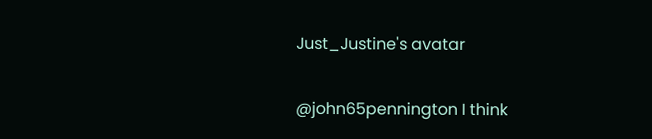Just_Justine's avatar

@john65pennington I think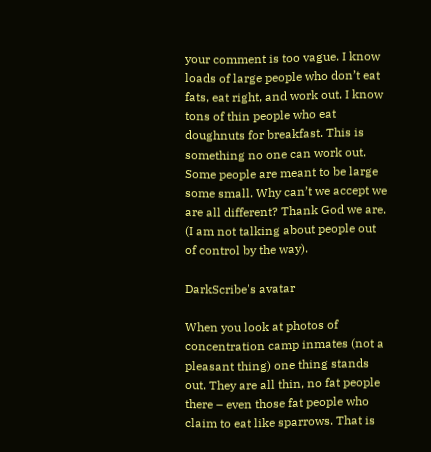your comment is too vague. I know loads of large people who don’t eat fats, eat right, and work out. I know tons of thin people who eat doughnuts for breakfast. This is something no one can work out. Some people are meant to be large some small. Why can’t we accept we are all different? Thank God we are. (I am not talking about people out of control by the way).

DarkScribe's avatar

When you look at photos of concentration camp inmates (not a pleasant thing) one thing stands out. They are all thin, no fat people there – even those fat people who claim to eat like sparrows. That is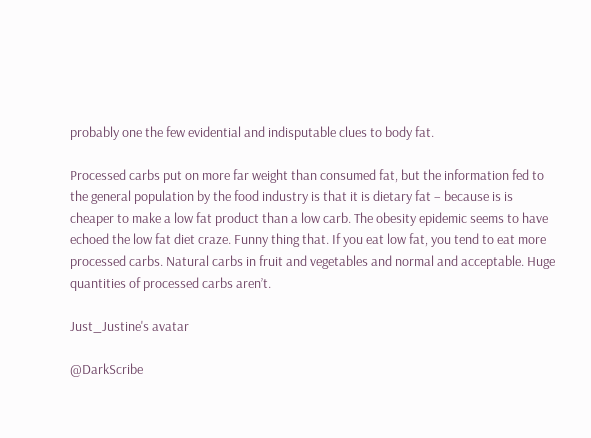probably one the few evidential and indisputable clues to body fat.

Processed carbs put on more far weight than consumed fat, but the information fed to the general population by the food industry is that it is dietary fat – because is is cheaper to make a low fat product than a low carb. The obesity epidemic seems to have echoed the low fat diet craze. Funny thing that. If you eat low fat, you tend to eat more processed carbs. Natural carbs in fruit and vegetables and normal and acceptable. Huge quantities of processed carbs aren’t.

Just_Justine's avatar

@DarkScribe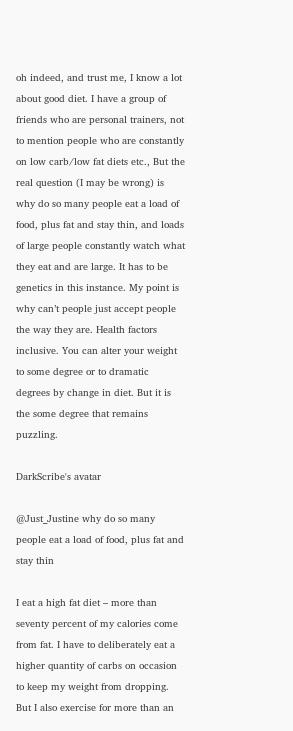oh indeed, and trust me, I know a lot about good diet. I have a group of friends who are personal trainers, not to mention people who are constantly on low carb/low fat diets etc., But the real question (I may be wrong) is why do so many people eat a load of food, plus fat and stay thin, and loads of large people constantly watch what they eat and are large. It has to be genetics in this instance. My point is why can’t people just accept people the way they are. Health factors inclusive. You can alter your weight to some degree or to dramatic degrees by change in diet. But it is the some degree that remains puzzling.

DarkScribe's avatar

@Just_Justine why do so many people eat a load of food, plus fat and stay thin

I eat a high fat diet – more than seventy percent of my calories come from fat. I have to deliberately eat a higher quantity of carbs on occasion to keep my weight from dropping. But I also exercise for more than an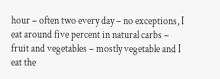hour – often two every day – no exceptions, I eat around five percent in natural carbs – fruit and vegetables – mostly vegetable and I eat the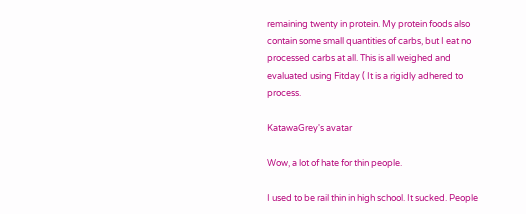remaining twenty in protein. My protein foods also contain some small quantities of carbs, but I eat no processed carbs at all. This is all weighed and evaluated using Fitday ( It is a rigidly adhered to process.

KatawaGrey's avatar

Wow, a lot of hate for thin people.

I used to be rail thin in high school. It sucked. People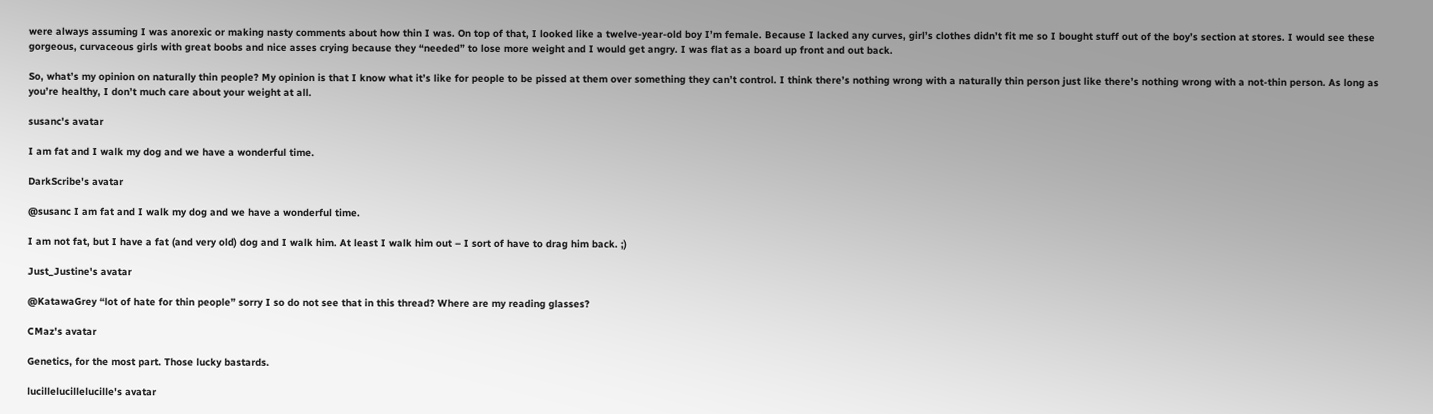were always assuming I was anorexic or making nasty comments about how thin I was. On top of that, I looked like a twelve-year-old boy I’m female. Because I lacked any curves, girl’s clothes didn’t fit me so I bought stuff out of the boy’s section at stores. I would see these gorgeous, curvaceous girls with great boobs and nice asses crying because they “needed” to lose more weight and I would get angry. I was flat as a board up front and out back.

So, what’s my opinion on naturally thin people? My opinion is that I know what it’s like for people to be pissed at them over something they can’t control. I think there’s nothing wrong with a naturally thin person just like there’s nothing wrong with a not-thin person. As long as you’re healthy, I don’t much care about your weight at all.

susanc's avatar

I am fat and I walk my dog and we have a wonderful time.

DarkScribe's avatar

@susanc I am fat and I walk my dog and we have a wonderful time.

I am not fat, but I have a fat (and very old) dog and I walk him. At least I walk him out – I sort of have to drag him back. ;)

Just_Justine's avatar

@KatawaGrey “lot of hate for thin people” sorry I so do not see that in this thread? Where are my reading glasses?

CMaz's avatar

Genetics, for the most part. Those lucky bastards.

lucillelucillelucille's avatar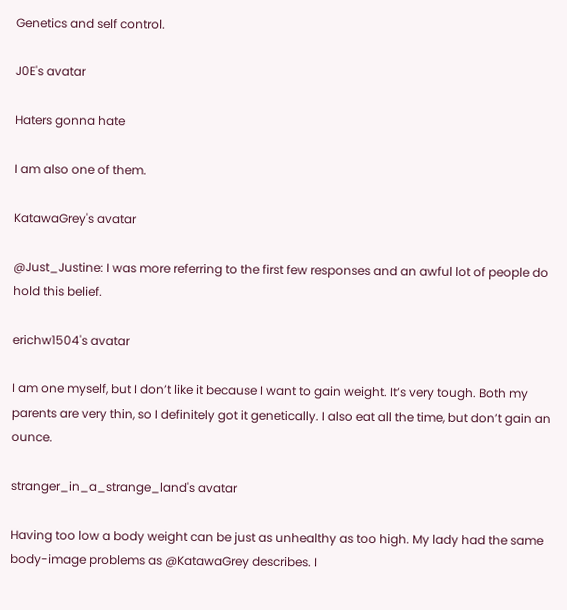Genetics and self control.

J0E's avatar

Haters gonna hate

I am also one of them.

KatawaGrey's avatar

@Just_Justine: I was more referring to the first few responses and an awful lot of people do hold this belief.

erichw1504's avatar

I am one myself, but I don’t like it because I want to gain weight. It’s very tough. Both my parents are very thin, so I definitely got it genetically. I also eat all the time, but don’t gain an ounce.

stranger_in_a_strange_land's avatar

Having too low a body weight can be just as unhealthy as too high. My lady had the same body-image problems as @KatawaGrey describes. I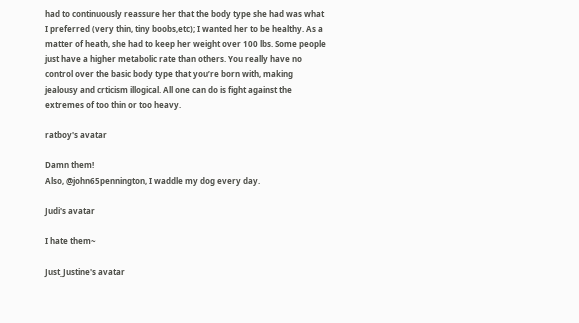had to continuously reassure her that the body type she had was what I preferred (very thin, tiny boobs,etc); I wanted her to be healthy. As a matter of heath, she had to keep her weight over 100 lbs. Some people just have a higher metabolic rate than others. You really have no control over the basic body type that you’re born with, making jealousy and crticism illogical. All one can do is fight against the extremes of too thin or too heavy.

ratboy's avatar

Damn them!
Also, @john65pennington, I waddle my dog every day.

Judi's avatar

I hate them~

Just_Justine's avatar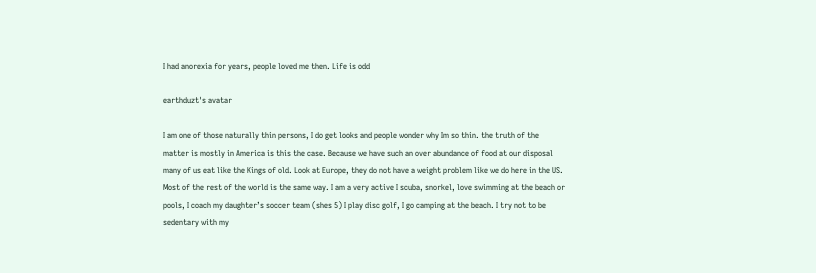I had anorexia for years, people loved me then. Life is odd

earthduzt's avatar

I am one of those naturally thin persons, I do get looks and people wonder why Im so thin. the truth of the matter is mostly in America is this the case. Because we have such an over abundance of food at our disposal many of us eat like the Kings of old. Look at Europe, they do not have a weight problem like we do here in the US. Most of the rest of the world is the same way. I am a very active I scuba, snorkel, love swimming at the beach or pools, I coach my daughter’s soccer team (shes 5) I play disc golf, I go camping at the beach. I try not to be sedentary with my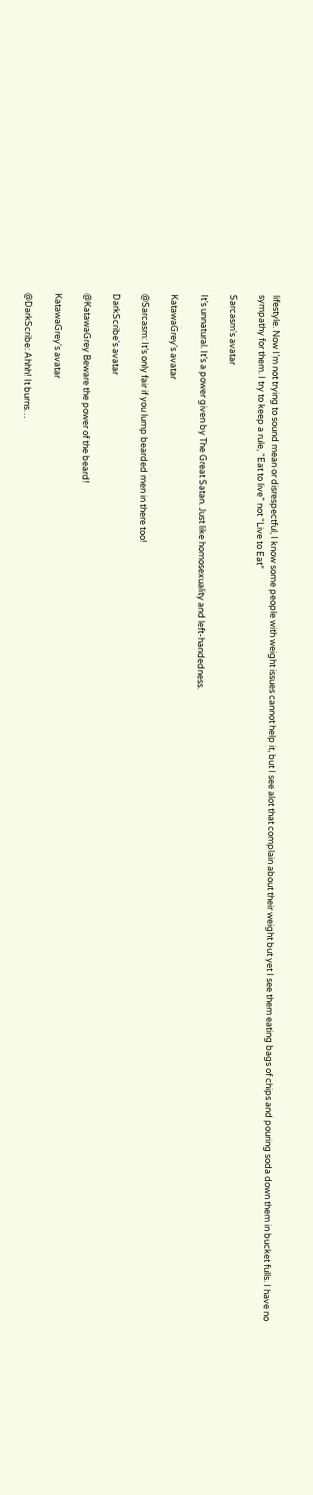lifestyle. Now I’m not trying to sound mean or disrespectful, I know some people with weight issues cannot help it, but I see alot that complain about their weight but yet I see them eating bags of chips and pouring soda down them in bucket fulls. I have no sympathy for them. I try to keep a rule, “Eat to live” not “Live to Eat”

Sarcasm's avatar

It’s unnatural. It’s a power given by The Great Satan. Just like homosexuality and left-handedness.

KatawaGrey's avatar

@Sarcasm: It’s only fair if you lump bearded men in there too!

DarkScribe's avatar

@KatawaGrey Beware the power of the beard!

KatawaGrey's avatar

@DarkScribe: Ahhh! It burns…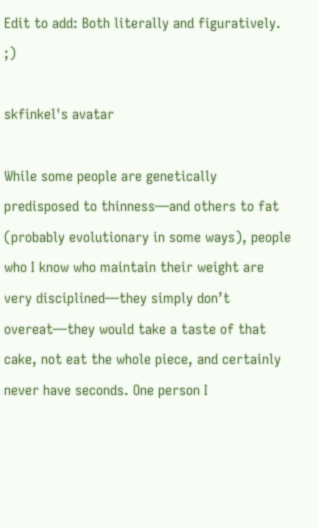Edit to add: Both literally and figuratively. ;)

skfinkel's avatar

While some people are genetically predisposed to thinness—and others to fat (probably evolutionary in some ways), people who I know who maintain their weight are very disciplined—they simply don’t overeat—they would take a taste of that cake, not eat the whole piece, and certainly never have seconds. One person I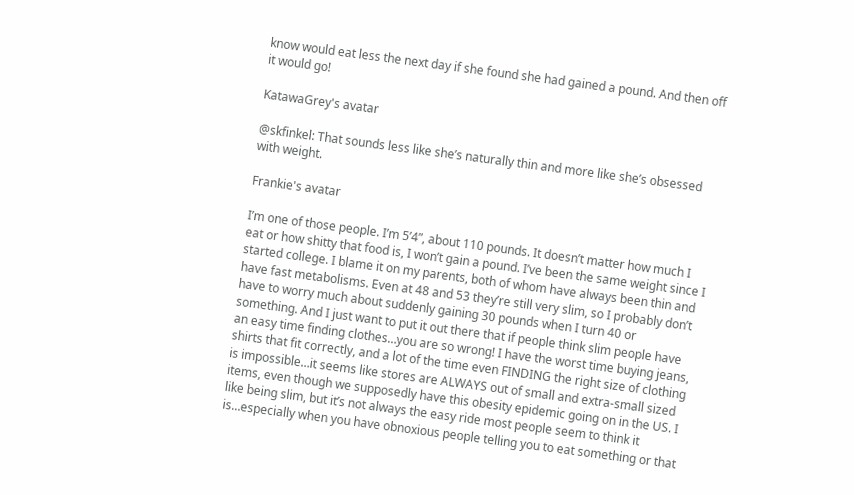know would eat less the next day if she found she had gained a pound. And then off it would go!

KatawaGrey's avatar

@skfinkel: That sounds less like she’s naturally thin and more like she’s obsessed with weight.

Frankie's avatar

I’m one of those people. I’m 5’4”, about 110 pounds. It doesn’t matter how much I eat or how shitty that food is, I won’t gain a pound. I’ve been the same weight since I started college. I blame it on my parents, both of whom have always been thin and have fast metabolisms. Even at 48 and 53 they’re still very slim, so I probably don’t have to worry much about suddenly gaining 30 pounds when I turn 40 or something. And I just want to put it out there that if people think slim people have an easy time finding clothes…you are so wrong! I have the worst time buying jeans, shirts that fit correctly, and a lot of the time even FINDING the right size of clothing is impossible…it seems like stores are ALWAYS out of small and extra-small sized items, even though we supposedly have this obesity epidemic going on in the US. I like being slim, but it’s not always the easy ride most people seem to think it is…especially when you have obnoxious people telling you to eat something or that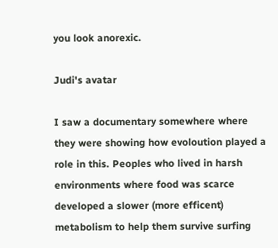you look anorexic.

Judi's avatar

I saw a documentary somewhere where they were showing how evoloution played a role in this. Peoples who lived in harsh environments where food was scarce developed a slower (more efficent) metabolism to help them survive surfing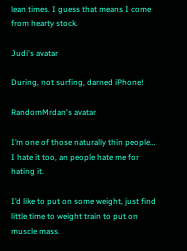lean times. I guess that means I come from hearty stock.

Judi's avatar

During, not surfing, darned iPhone!

RandomMrdan's avatar

I’m one of those naturally thin people… I hate it too, an people hate me for hating it.

I’d like to put on some weight, just find little time to weight train to put on muscle mass.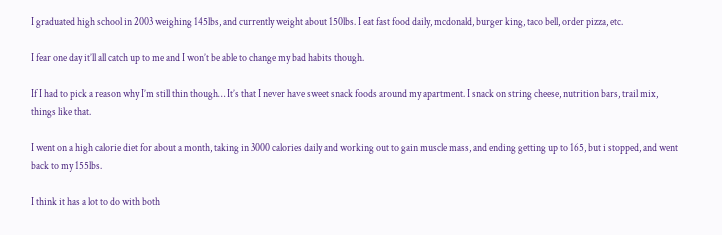I graduated high school in 2003 weighing 145lbs, and currently weight about 150lbs. I eat fast food daily, mcdonald, burger king, taco bell, order pizza, etc.

I fear one day it’ll all catch up to me and I won’t be able to change my bad habits though.

If I had to pick a reason why I’m still thin though… It’s that I never have sweet snack foods around my apartment. I snack on string cheese, nutrition bars, trail mix, things like that.

I went on a high calorie diet for about a month, taking in 3000 calories daily and working out to gain muscle mass, and ending getting up to 165, but i stopped, and went back to my 155lbs.

I think it has a lot to do with both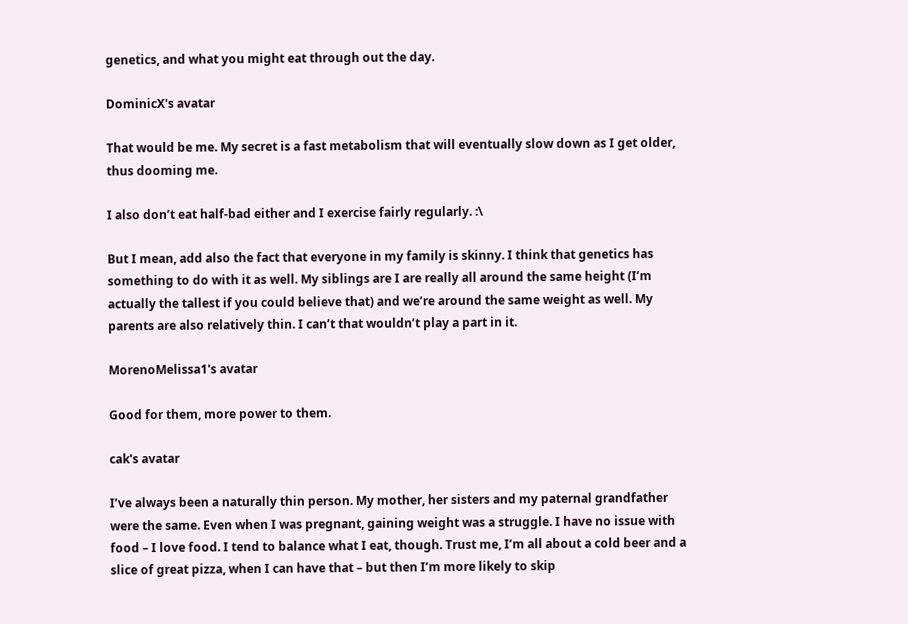genetics, and what you might eat through out the day.

DominicX's avatar

That would be me. My secret is a fast metabolism that will eventually slow down as I get older, thus dooming me.

I also don’t eat half-bad either and I exercise fairly regularly. :\

But I mean, add also the fact that everyone in my family is skinny. I think that genetics has something to do with it as well. My siblings are I are really all around the same height (I’m actually the tallest if you could believe that) and we’re around the same weight as well. My parents are also relatively thin. I can’t that wouldn’t play a part in it.

MorenoMelissa1's avatar

Good for them, more power to them.

cak's avatar

I’ve always been a naturally thin person. My mother, her sisters and my paternal grandfather were the same. Even when I was pregnant, gaining weight was a struggle. I have no issue with food – I love food. I tend to balance what I eat, though. Trust me, I’m all about a cold beer and a slice of great pizza, when I can have that – but then I’m more likely to skip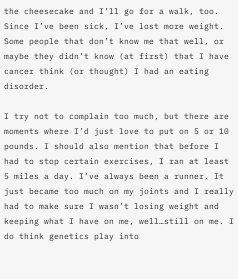the cheesecake and I’ll go for a walk, too. Since I’ve been sick, I’ve lost more weight. Some people that don’t know me that well, or maybe they didn’t know (at first) that I have cancer think (or thought) I had an eating disorder.

I try not to complain too much, but there are moments where I’d just love to put on 5 or 10 pounds. I should also mention that before I had to stop certain exercises, I ran at least 5 miles a day. I’ve always been a runner. It just became too much on my joints and I really had to make sure I wasn’t losing weight and keeping what I have on me, well…still on me. I do think genetics play into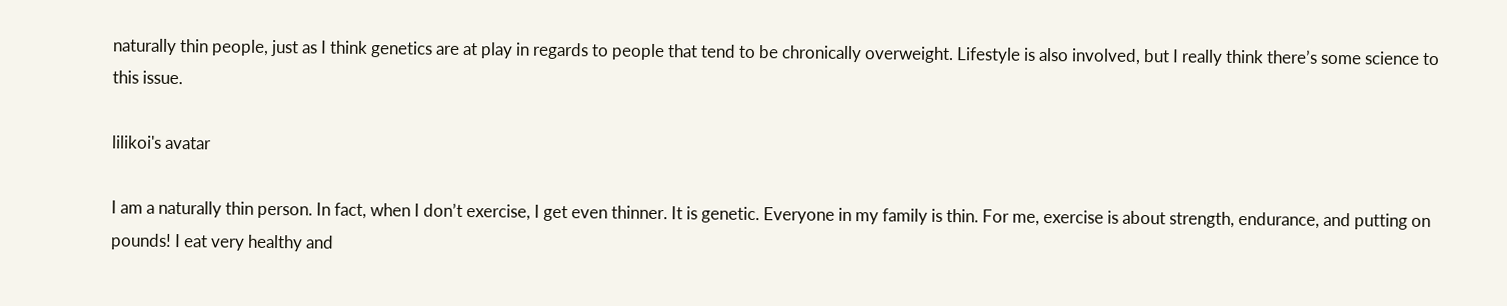naturally thin people, just as I think genetics are at play in regards to people that tend to be chronically overweight. Lifestyle is also involved, but I really think there’s some science to this issue.

lilikoi's avatar

I am a naturally thin person. In fact, when I don’t exercise, I get even thinner. It is genetic. Everyone in my family is thin. For me, exercise is about strength, endurance, and putting on pounds! I eat very healthy and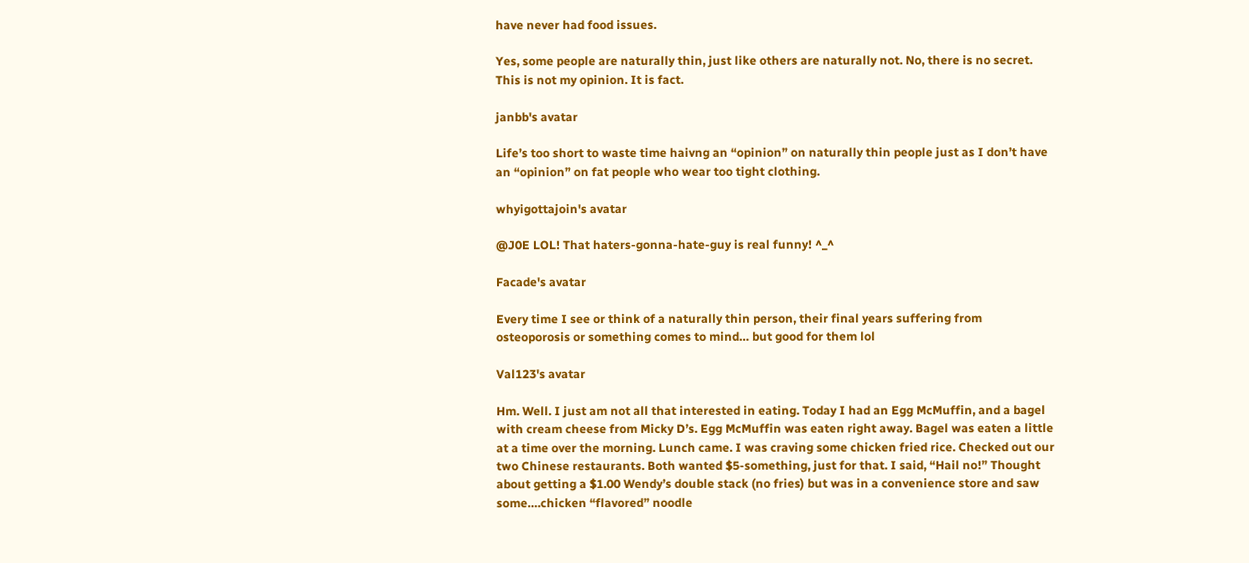have never had food issues.

Yes, some people are naturally thin, just like others are naturally not. No, there is no secret. This is not my opinion. It is fact.

janbb's avatar

Life’s too short to waste time haivng an “opinion” on naturally thin people just as I don’t have an “opinion” on fat people who wear too tight clothing.

whyigottajoin's avatar

@J0E LOL! That haters-gonna-hate-guy is real funny! ^_^

Facade's avatar

Every time I see or think of a naturally thin person, their final years suffering from osteoporosis or something comes to mind… but good for them lol

Val123's avatar

Hm. Well. I just am not all that interested in eating. Today I had an Egg McMuffin, and a bagel with cream cheese from Micky D’s. Egg McMuffin was eaten right away. Bagel was eaten a little at a time over the morning. Lunch came. I was craving some chicken fried rice. Checked out our two Chinese restaurants. Both wanted $5-something, just for that. I said, “Hail no!” Thought about getting a $1.00 Wendy’s double stack (no fries) but was in a convenience store and saw some….chicken “flavored” noodle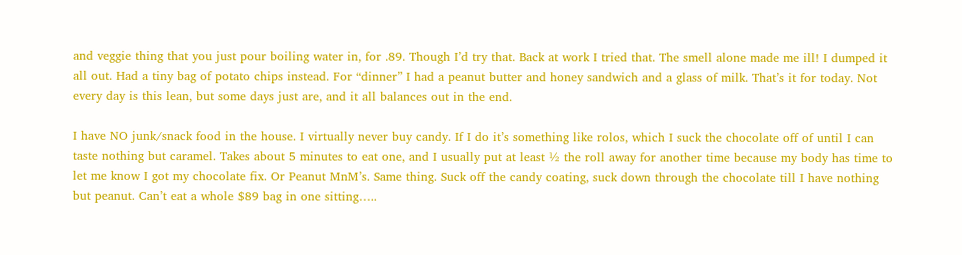and veggie thing that you just pour boiling water in, for .89. Though I’d try that. Back at work I tried that. The smell alone made me ill! I dumped it all out. Had a tiny bag of potato chips instead. For “dinner” I had a peanut butter and honey sandwich and a glass of milk. That’s it for today. Not every day is this lean, but some days just are, and it all balances out in the end.

I have NO junk/snack food in the house. I virtually never buy candy. If I do it’s something like rolos, which I suck the chocolate off of until I can taste nothing but caramel. Takes about 5 minutes to eat one, and I usually put at least ½ the roll away for another time because my body has time to let me know I got my chocolate fix. Or Peanut MnM’s. Same thing. Suck off the candy coating, suck down through the chocolate till I have nothing but peanut. Can’t eat a whole $89 bag in one sitting…..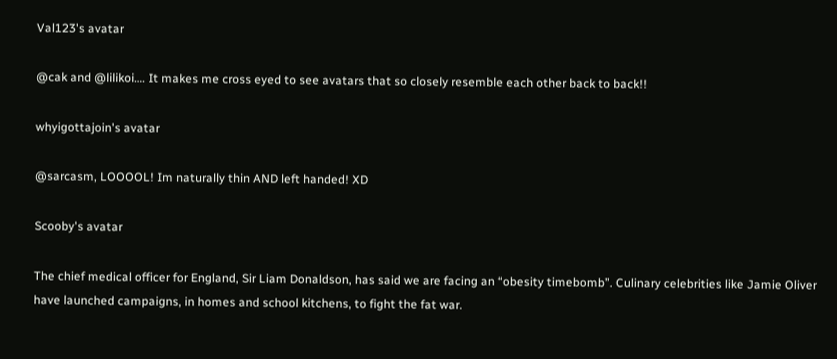Val123's avatar

@cak and @lilikoi…. It makes me cross eyed to see avatars that so closely resemble each other back to back!!

whyigottajoin's avatar

@sarcasm, LOOOOL! Im naturally thin AND left handed! XD

Scooby's avatar

The chief medical officer for England, Sir Liam Donaldson, has said we are facing an “obesity timebomb”. Culinary celebrities like Jamie Oliver have launched campaigns, in homes and school kitchens, to fight the fat war.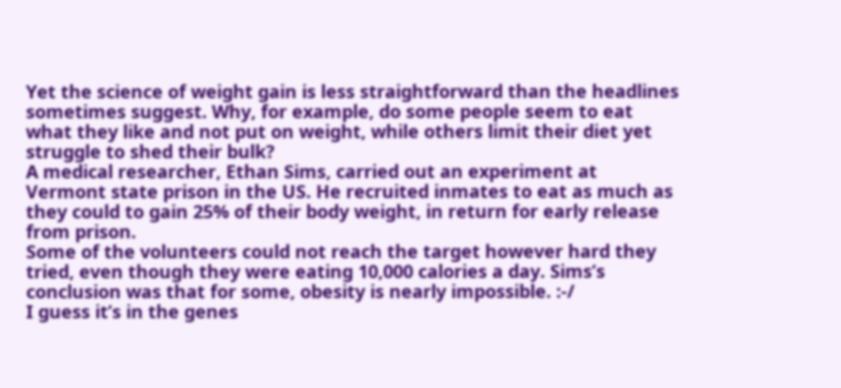Yet the science of weight gain is less straightforward than the headlines sometimes suggest. Why, for example, do some people seem to eat what they like and not put on weight, while others limit their diet yet struggle to shed their bulk?
A medical researcher, Ethan Sims, carried out an experiment at Vermont state prison in the US. He recruited inmates to eat as much as they could to gain 25% of their body weight, in return for early release from prison.
Some of the volunteers could not reach the target however hard they tried, even though they were eating 10,000 calories a day. Sims’s conclusion was that for some, obesity is nearly impossible. :-/
I guess it’s in the genes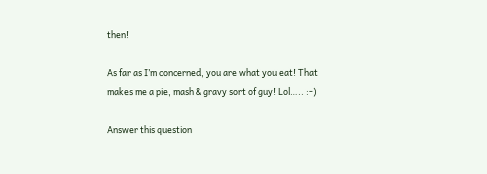then!

As far as I’m concerned, you are what you eat! That makes me a pie, mash & gravy sort of guy! Lol….. :-)

Answer this question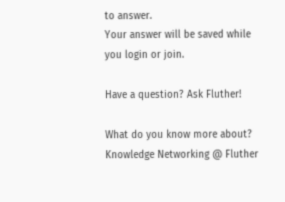to answer.
Your answer will be saved while you login or join.

Have a question? Ask Fluther!

What do you know more about?
Knowledge Networking @ Fluther